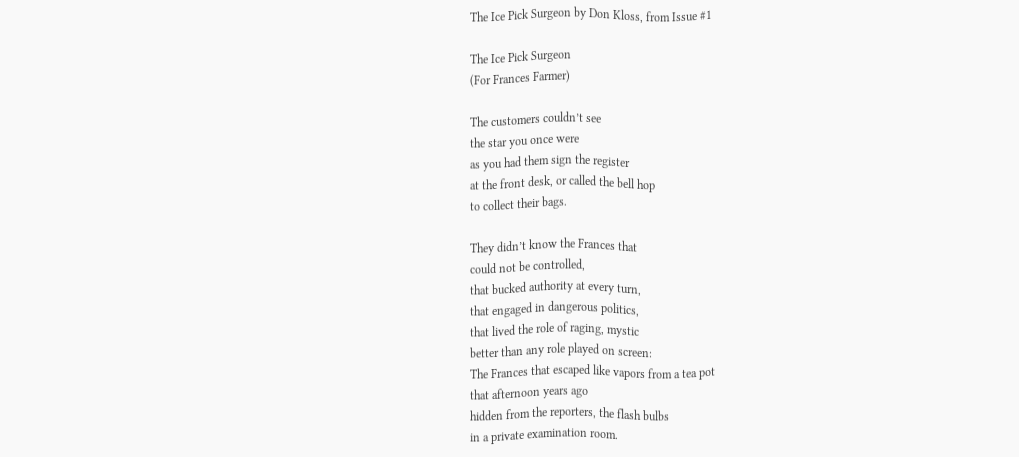The Ice Pick Surgeon by Don Kloss, from Issue #1

The Ice Pick Surgeon
(For Frances Farmer)

The customers couldn’t see
the star you once were
as you had them sign the register
at the front desk, or called the bell hop
to collect their bags.

They didn’t know the Frances that
could not be controlled,
that bucked authority at every turn,
that engaged in dangerous politics,
that lived the role of raging, mystic
better than any role played on screen:
The Frances that escaped like vapors from a tea pot
that afternoon years ago
hidden from the reporters, the flash bulbs
in a private examination room.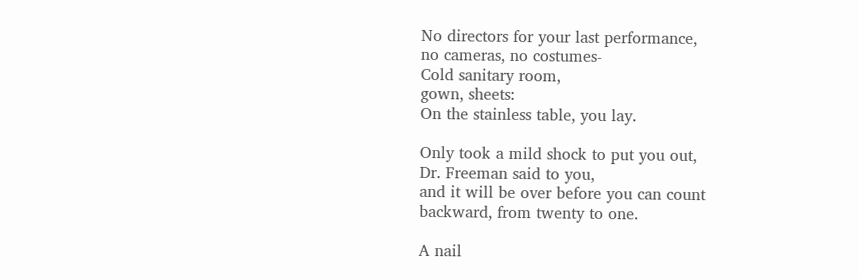No directors for your last performance,
no cameras, no costumes-
Cold sanitary room,
gown, sheets:
On the stainless table, you lay.

Only took a mild shock to put you out,
Dr. Freeman said to you,
and it will be over before you can count
backward, from twenty to one.

A nail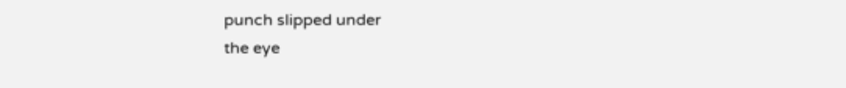punch slipped under
the eye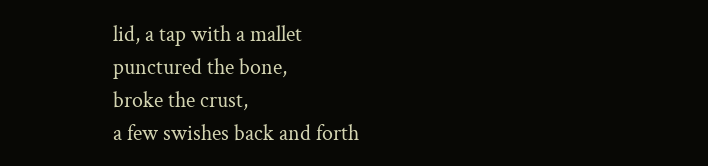lid, a tap with a mallet
punctured the bone,
broke the crust,
a few swishes back and forth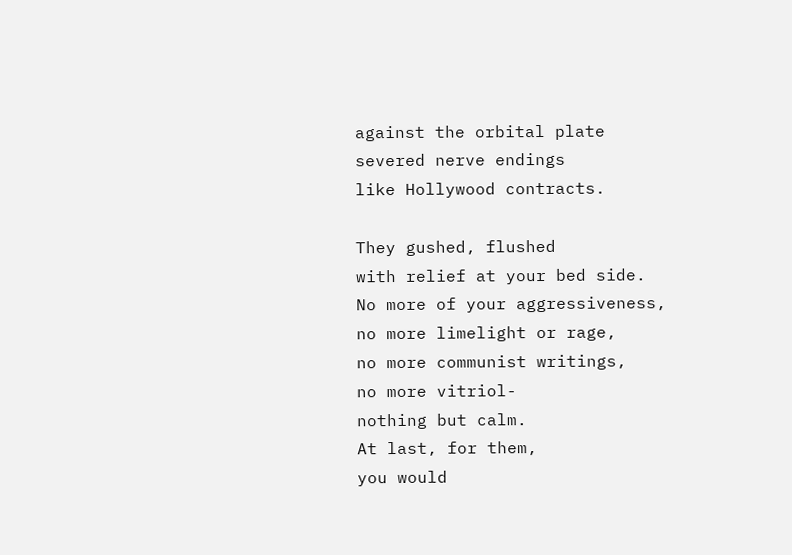against the orbital plate
severed nerve endings
like Hollywood contracts.

They gushed, flushed
with relief at your bed side.
No more of your aggressiveness,
no more limelight or rage,
no more communist writings,
no more vitriol-
nothing but calm.
At last, for them,
you would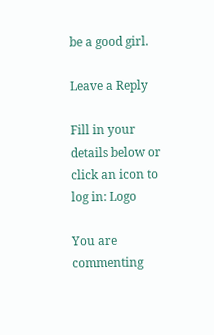be a good girl.

Leave a Reply

Fill in your details below or click an icon to log in: Logo

You are commenting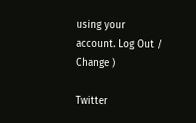using your account. Log Out /  Change )

Twitter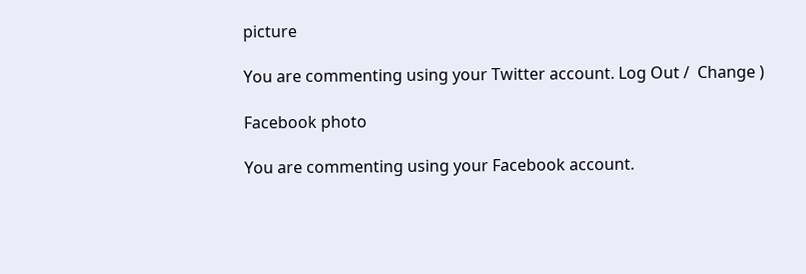picture

You are commenting using your Twitter account. Log Out /  Change )

Facebook photo

You are commenting using your Facebook account.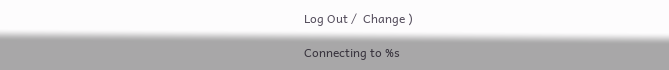Log Out /  Change )

Connecting to %s